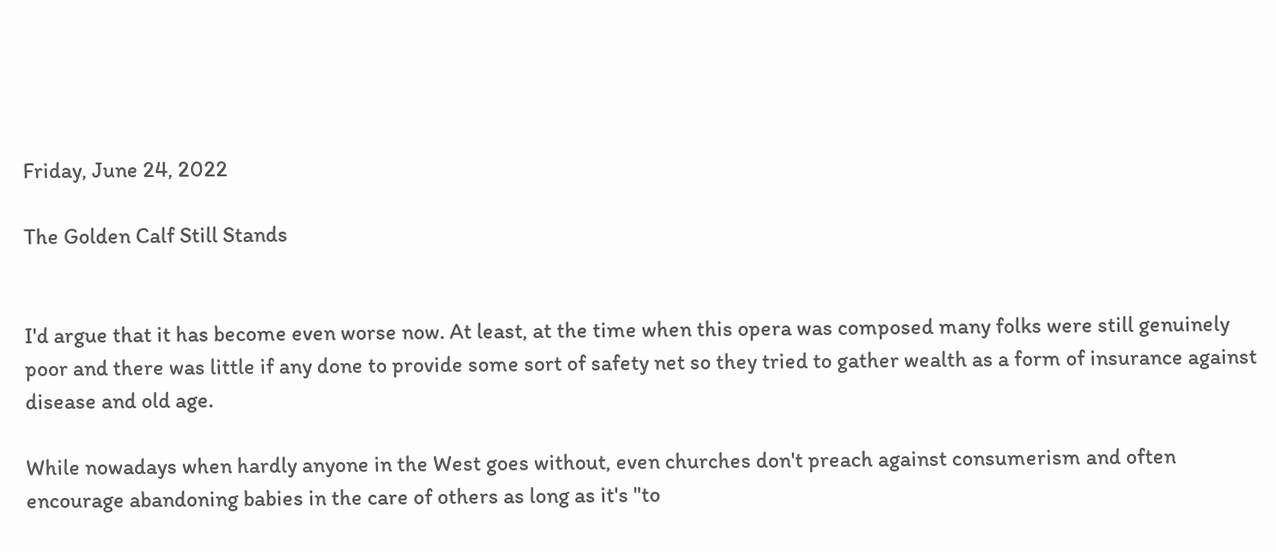Friday, June 24, 2022

The Golden Calf Still Stands


I'd argue that it has become even worse now. At least, at the time when this opera was composed many folks were still genuinely poor and there was little if any done to provide some sort of safety net so they tried to gather wealth as a form of insurance against disease and old age.

While nowadays when hardly anyone in the West goes without, even churches don't preach against consumerism and often encourage abandoning babies in the care of others as long as it's "to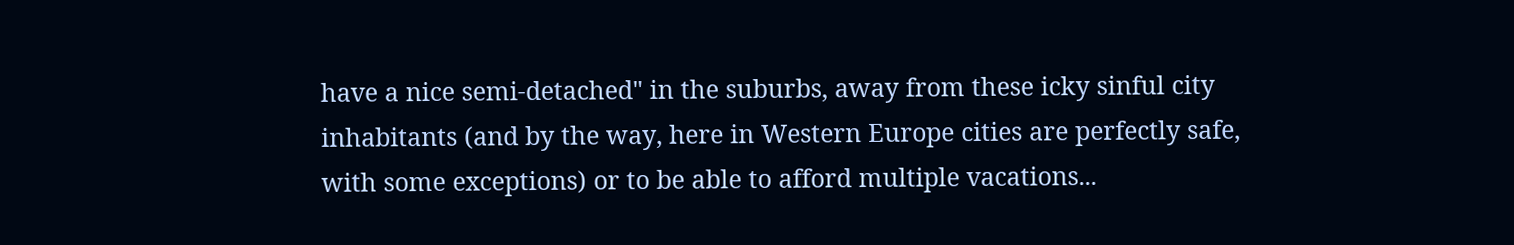have a nice semi-detached" in the suburbs, away from these icky sinful city inhabitants (and by the way, here in Western Europe cities are perfectly safe, with some exceptions) or to be able to afford multiple vacations...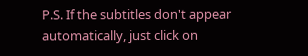P.S. If the subtitles don't appear automatically, just click on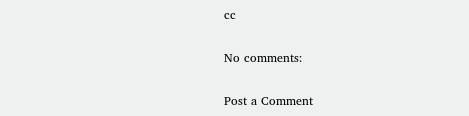cc

No comments:

Post a Comment